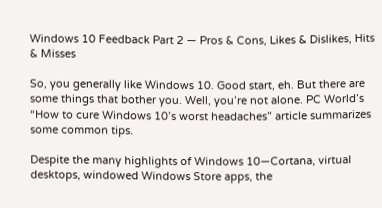Windows 10 Feedback Part 2 — Pros & Cons, Likes & Dislikes, Hits & Misses

So, you generally like Windows 10. Good start, eh. But there are some things that bother you. Well, you’re not alone. PC World’s “How to cure Windows 10’s worst headaches” article summarizes some common tips.

Despite the many highlights of Windows 10—Cortana, virtual desktops, windowed Windows Store apps, the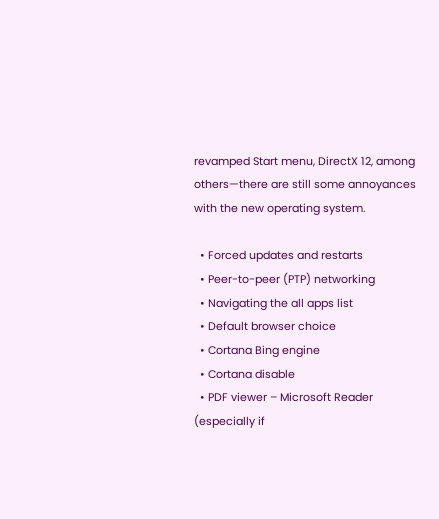revamped Start menu, DirectX 12, among others—there are still some annoyances with the new operating system.

  • Forced updates and restarts
  • Peer-to-peer (PTP) networking
  • Navigating the all apps list
  • Default browser choice
  • Cortana Bing engine
  • Cortana disable
  • PDF viewer – Microsoft Reader (especially if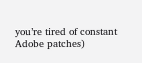you’re tired of constant Adobe patches)